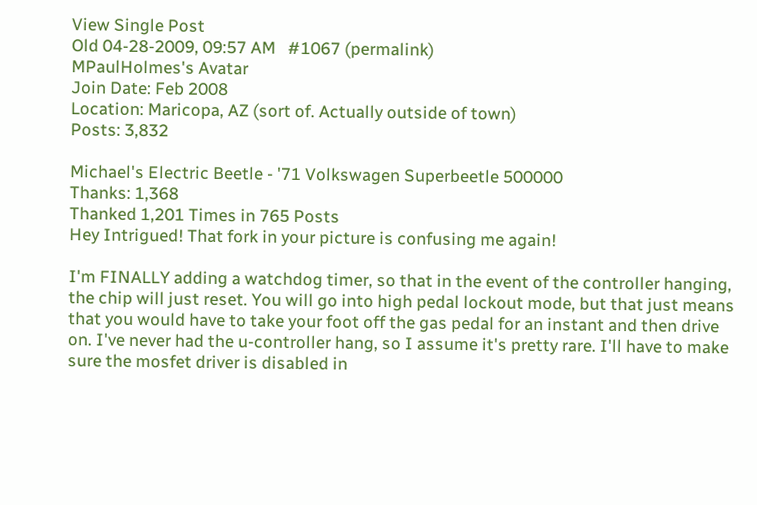View Single Post
Old 04-28-2009, 09:57 AM   #1067 (permalink)
MPaulHolmes's Avatar
Join Date: Feb 2008
Location: Maricopa, AZ (sort of. Actually outside of town)
Posts: 3,832

Michael's Electric Beetle - '71 Volkswagen Superbeetle 500000
Thanks: 1,368
Thanked 1,201 Times in 765 Posts
Hey Intrigued! That fork in your picture is confusing me again!

I'm FINALLY adding a watchdog timer, so that in the event of the controller hanging, the chip will just reset. You will go into high pedal lockout mode, but that just means that you would have to take your foot off the gas pedal for an instant and then drive on. I've never had the u-controller hang, so I assume it's pretty rare. I'll have to make sure the mosfet driver is disabled in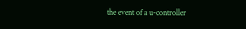the event of a u-controller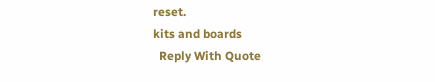reset.
kits and boards
  Reply With Quote